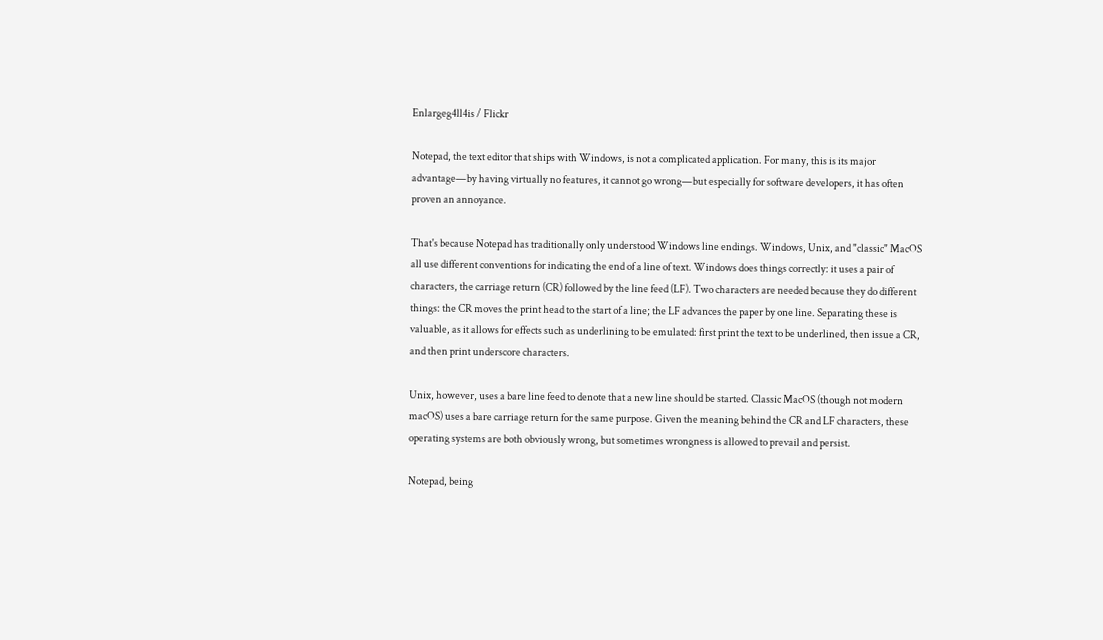Enlargeg4ll4is / Flickr

Notepad, the text editor that ships with Windows, is not a complicated application. For many, this is its major advantage—by having virtually no features, it cannot go wrong—but especially for software developers, it has often proven an annoyance.

That's because Notepad has traditionally only understood Windows line endings. Windows, Unix, and "classic" MacOS all use different conventions for indicating the end of a line of text. Windows does things correctly: it uses a pair of characters, the carriage return (CR) followed by the line feed (LF). Two characters are needed because they do different things: the CR moves the print head to the start of a line; the LF advances the paper by one line. Separating these is valuable, as it allows for effects such as underlining to be emulated: first print the text to be underlined, then issue a CR, and then print underscore characters.

Unix, however, uses a bare line feed to denote that a new line should be started. Classic MacOS (though not modern macOS) uses a bare carriage return for the same purpose. Given the meaning behind the CR and LF characters, these operating systems are both obviously wrong, but sometimes wrongness is allowed to prevail and persist.

Notepad, being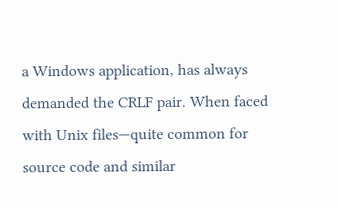a Windows application, has always demanded the CRLF pair. When faced with Unix files—quite common for source code and similar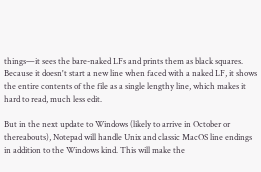things—it sees the bare-naked LFs and prints them as black squares. Because it doesn't start a new line when faced with a naked LF, it shows the entire contents of the file as a single lengthy line, which makes it hard to read, much less edit.

But in the next update to Windows (likely to arrive in October or thereabouts), Notepad will handle Unix and classic MacOS line endings in addition to the Windows kind. This will make the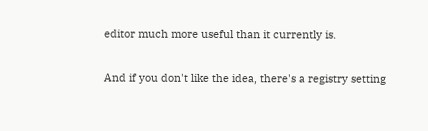editor much more useful than it currently is.

And if you don't like the idea, there's a registry setting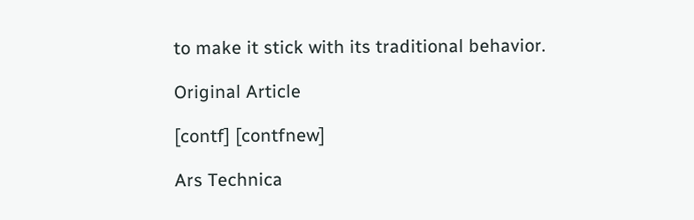to make it stick with its traditional behavior.

Original Article

[contf] [contfnew]

Ars Technica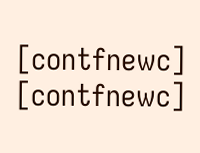[contfnewc] [contfnewc]